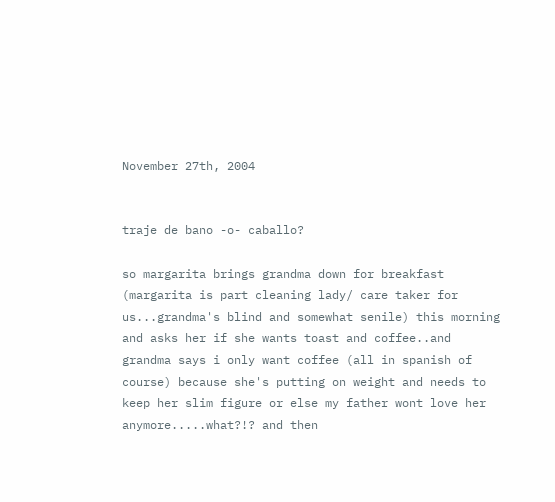November 27th, 2004


traje de bano -o- caballo?

so margarita brings grandma down for breakfast (margarita is part cleaning lady/ care taker for us...grandma's blind and somewhat senile) this morning and asks her if she wants toast and coffee..and grandma says i only want coffee (all in spanish of course) because she's putting on weight and needs to keep her slim figure or else my father wont love her anymore.....what?!? and then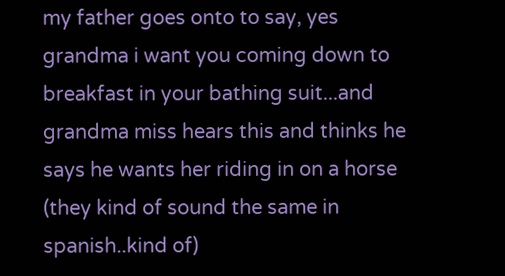my father goes onto to say, yes grandma i want you coming down to breakfast in your bathing suit...and grandma miss hears this and thinks he says he wants her riding in on a horse (they kind of sound the same in spanish..kind of)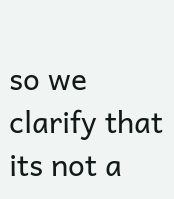so we clarify that its not a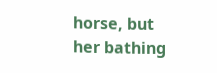horse, but her bathing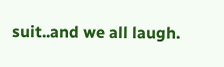suit..and we all laugh.